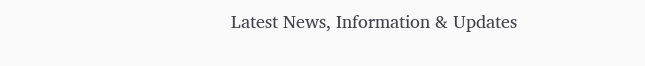Latest News, Information & Updates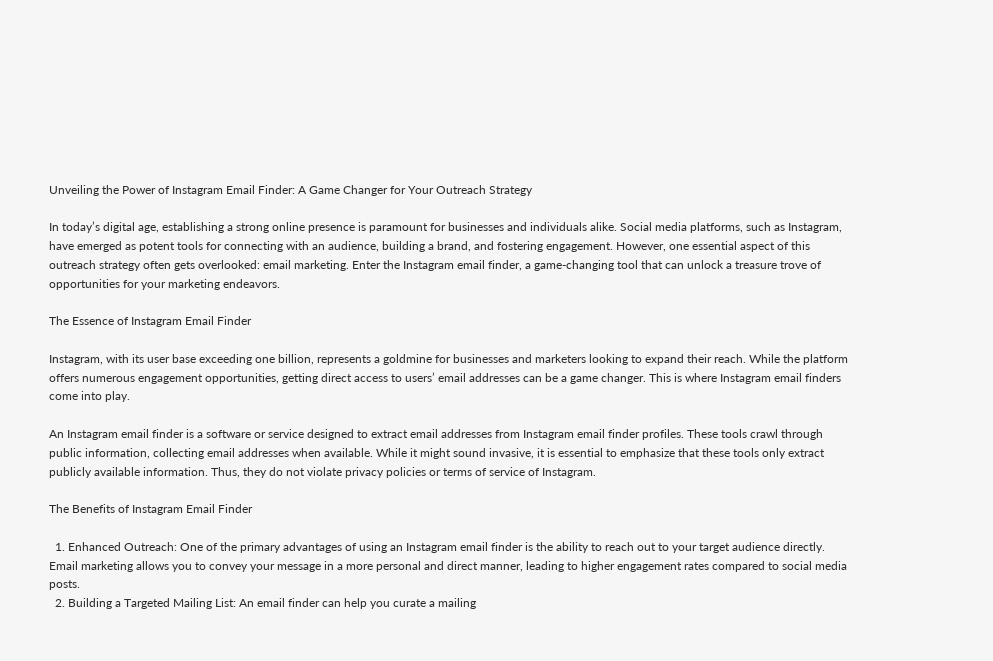Unveiling the Power of Instagram Email Finder: A Game Changer for Your Outreach Strategy

In today’s digital age, establishing a strong online presence is paramount for businesses and individuals alike. Social media platforms, such as Instagram, have emerged as potent tools for connecting with an audience, building a brand, and fostering engagement. However, one essential aspect of this outreach strategy often gets overlooked: email marketing. Enter the Instagram email finder, a game-changing tool that can unlock a treasure trove of opportunities for your marketing endeavors.

The Essence of Instagram Email Finder

Instagram, with its user base exceeding one billion, represents a goldmine for businesses and marketers looking to expand their reach. While the platform offers numerous engagement opportunities, getting direct access to users’ email addresses can be a game changer. This is where Instagram email finders come into play.

An Instagram email finder is a software or service designed to extract email addresses from Instagram email finder profiles. These tools crawl through public information, collecting email addresses when available. While it might sound invasive, it is essential to emphasize that these tools only extract publicly available information. Thus, they do not violate privacy policies or terms of service of Instagram.

The Benefits of Instagram Email Finder

  1. Enhanced Outreach: One of the primary advantages of using an Instagram email finder is the ability to reach out to your target audience directly. Email marketing allows you to convey your message in a more personal and direct manner, leading to higher engagement rates compared to social media posts.
  2. Building a Targeted Mailing List: An email finder can help you curate a mailing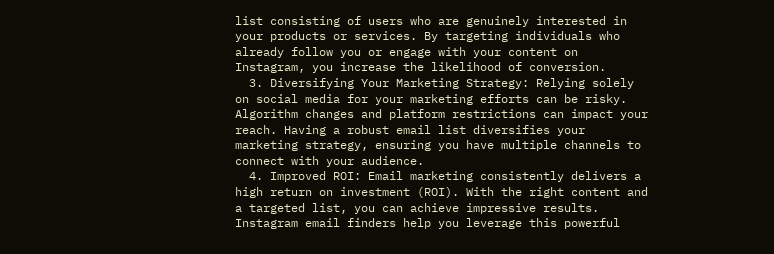list consisting of users who are genuinely interested in your products or services. By targeting individuals who already follow you or engage with your content on Instagram, you increase the likelihood of conversion.
  3. Diversifying Your Marketing Strategy: Relying solely on social media for your marketing efforts can be risky. Algorithm changes and platform restrictions can impact your reach. Having a robust email list diversifies your marketing strategy, ensuring you have multiple channels to connect with your audience.
  4. Improved ROI: Email marketing consistently delivers a high return on investment (ROI). With the right content and a targeted list, you can achieve impressive results. Instagram email finders help you leverage this powerful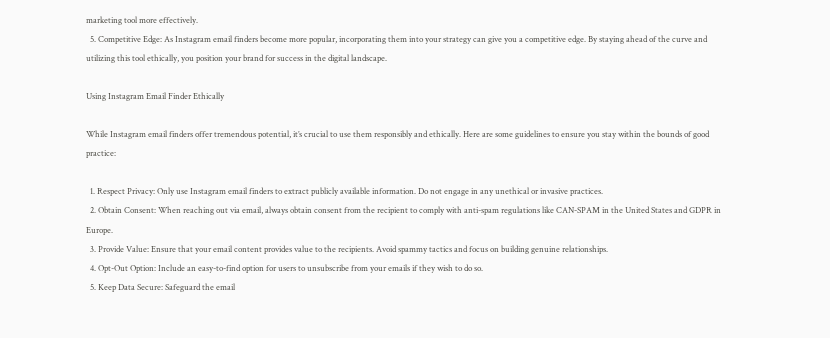marketing tool more effectively.
  5. Competitive Edge: As Instagram email finders become more popular, incorporating them into your strategy can give you a competitive edge. By staying ahead of the curve and utilizing this tool ethically, you position your brand for success in the digital landscape.

Using Instagram Email Finder Ethically

While Instagram email finders offer tremendous potential, it’s crucial to use them responsibly and ethically. Here are some guidelines to ensure you stay within the bounds of good practice:

  1. Respect Privacy: Only use Instagram email finders to extract publicly available information. Do not engage in any unethical or invasive practices.
  2. Obtain Consent: When reaching out via email, always obtain consent from the recipient to comply with anti-spam regulations like CAN-SPAM in the United States and GDPR in Europe.
  3. Provide Value: Ensure that your email content provides value to the recipients. Avoid spammy tactics and focus on building genuine relationships.
  4. Opt-Out Option: Include an easy-to-find option for users to unsubscribe from your emails if they wish to do so.
  5. Keep Data Secure: Safeguard the email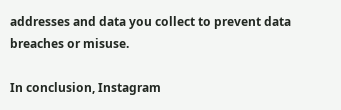addresses and data you collect to prevent data breaches or misuse.

In conclusion, Instagram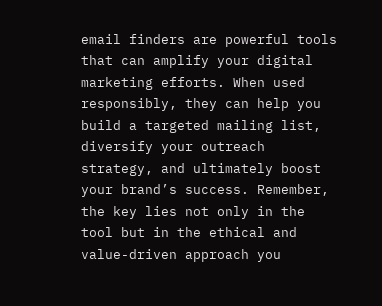email finders are powerful tools that can amplify your digital marketing efforts. When used responsibly, they can help you build a targeted mailing list, diversify your outreach strategy, and ultimately boost your brand’s success. Remember, the key lies not only in the tool but in the ethical and value-driven approach you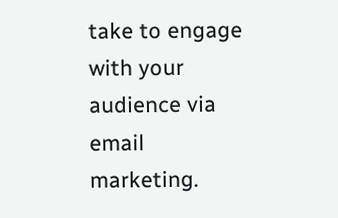take to engage with your audience via email marketing.